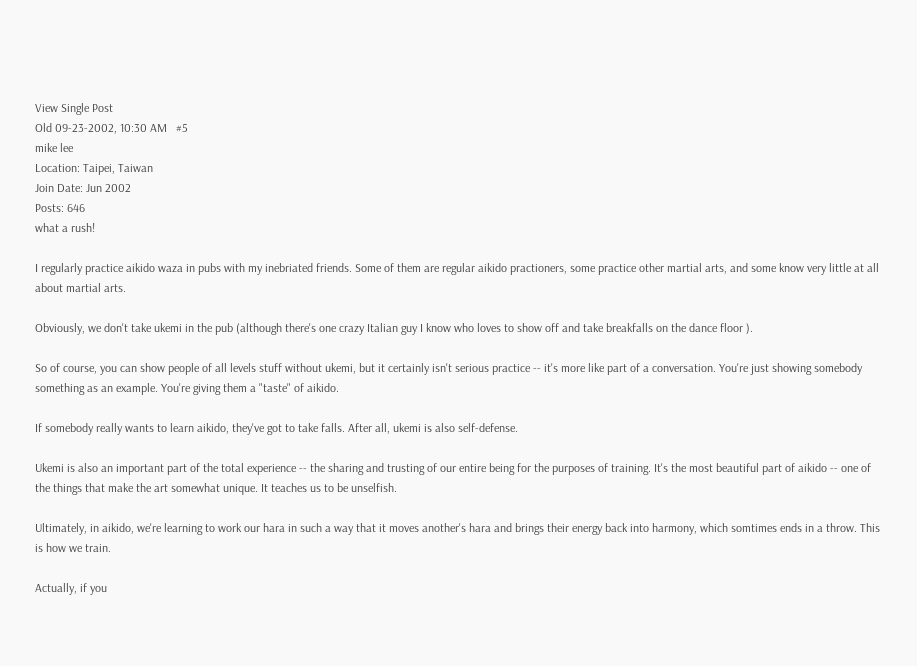View Single Post
Old 09-23-2002, 10:30 AM   #5
mike lee
Location: Taipei, Taiwan
Join Date: Jun 2002
Posts: 646
what a rush!

I regularly practice aikido waza in pubs with my inebriated friends. Some of them are regular aikido practioners, some practice other martial arts, and some know very little at all about martial arts.

Obviously, we don't take ukemi in the pub (although there's one crazy Italian guy I know who loves to show off and take breakfalls on the dance floor ).

So of course, you can show people of all levels stuff without ukemi, but it certainly isn't serious practice -- it's more like part of a conversation. You're just showing somebody something as an example. You're giving them a "taste" of aikido.

If somebody really wants to learn aikido, they've got to take falls. After all, ukemi is also self-defense.

Ukemi is also an important part of the total experience -- the sharing and trusting of our entire being for the purposes of training. It's the most beautiful part of aikido -- one of the things that make the art somewhat unique. It teaches us to be unselfish.

Ultimately, in aikido, we're learning to work our hara in such a way that it moves another's hara and brings their energy back into harmony, which somtimes ends in a throw. This is how we train.

Actually, if you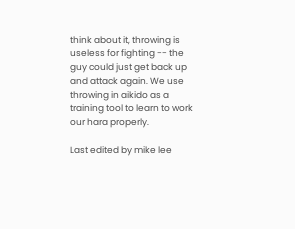think about it, throwing is useless for fighting -- the guy could just get back up and attack again. We use throwing in aikido as a training tool to learn to work our hara properly.

Last edited by mike lee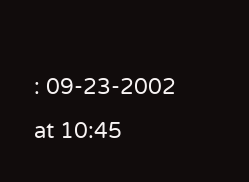: 09-23-2002 at 10:45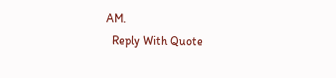AM.
  Reply With Quote